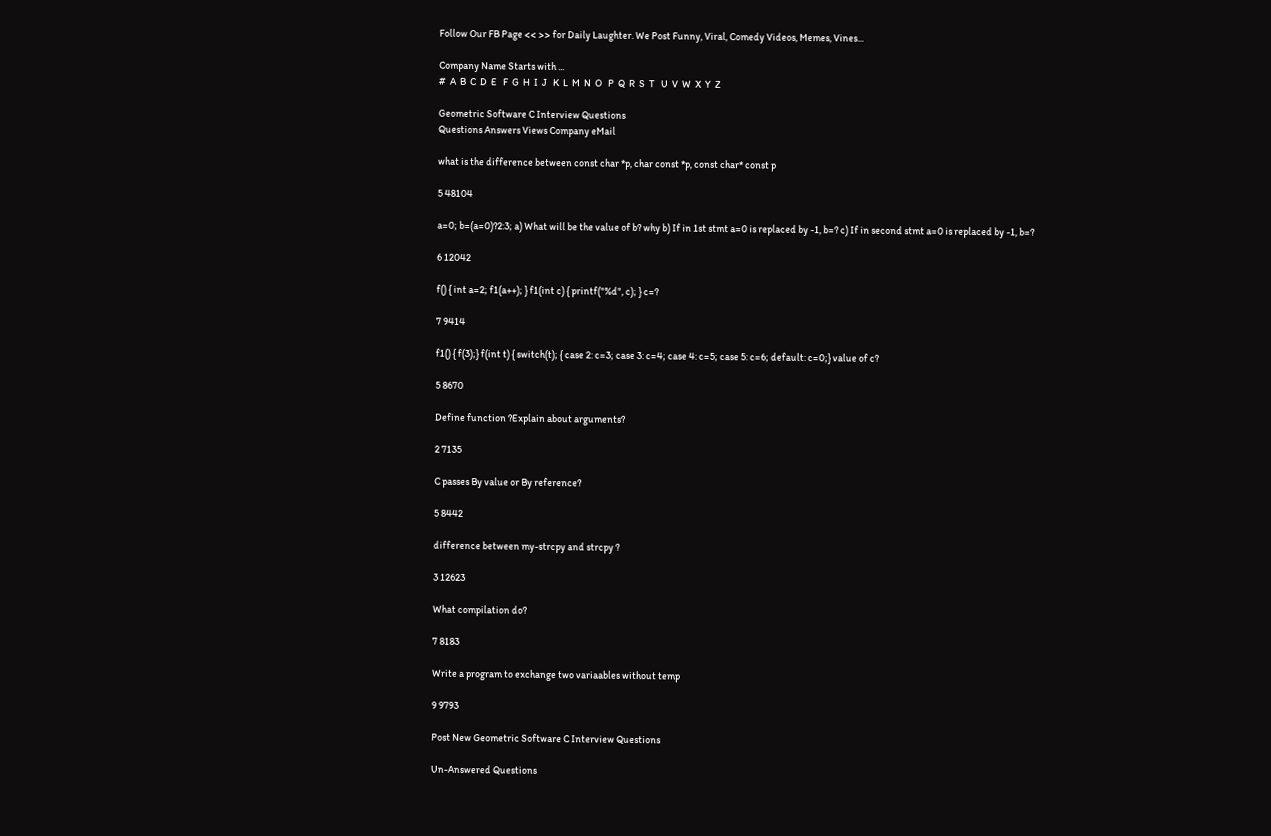Follow Our FB Page << >> for Daily Laughter. We Post Funny, Viral, Comedy Videos, Memes, Vines...

Company Name Starts with ...
#  A  B  C  D  E   F  G  H  I  J   K  L  M  N  O   P  Q  R  S  T   U  V  W  X  Y  Z

Geometric Software C Interview Questions
Questions Answers Views Company eMail

what is the difference between const char *p, char const *p, const char* const p

5 48104

a=0; b=(a=0)?2:3; a) What will be the value of b? why b) If in 1st stmt a=0 is replaced by -1, b=? c) If in second stmt a=0 is replaced by -1, b=?

6 12042

f() { int a=2; f1(a++); } f1(int c) { printf("%d", c); } c=?

7 9414

f1() { f(3);} f(int t) { switch(t); { case 2: c=3; case 3: c=4; case 4: c=5; case 5: c=6; default: c=0;} value of c?

5 8670

Define function ?Explain about arguments?

2 7135

C passes By value or By reference?

5 8442

difference between my-strcpy and strcpy ?

3 12623

What compilation do?

7 8183

Write a program to exchange two variaables without temp

9 9793

Post New Geometric Software C Interview Questions

Un-Answered Questions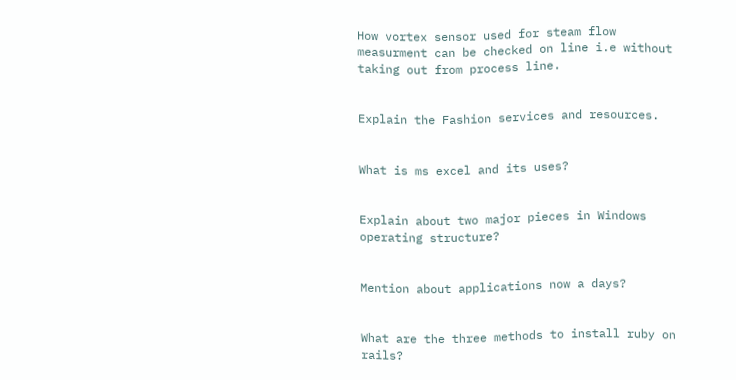How vortex sensor used for steam flow measurment can be checked on line i.e without taking out from process line.


Explain the Fashion services and resources.


What is ms excel and its uses?


Explain about two major pieces in Windows operating structure?


Mention about applications now a days?


What are the three methods to install ruby on rails?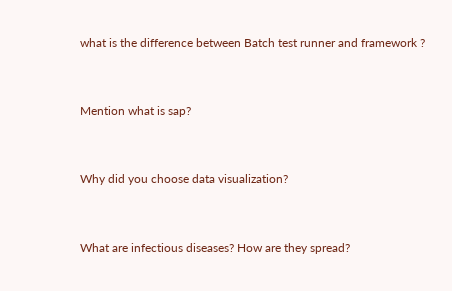what is the difference between Batch test runner and framework ?


Mention what is sap?


Why did you choose data visualization?


What are infectious diseases? How are they spread?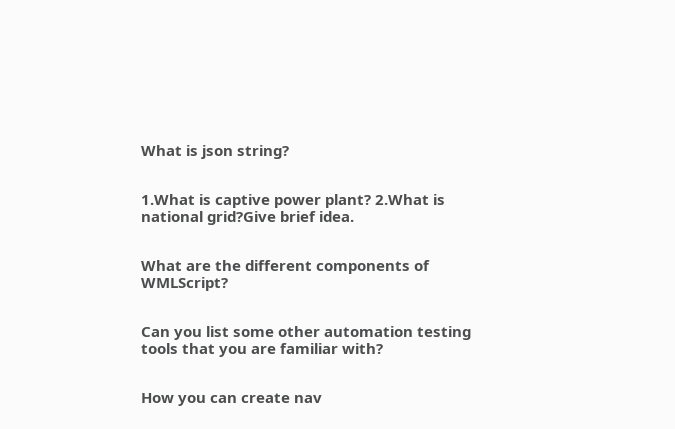What is json string?


1.What is captive power plant? 2.What is national grid?Give brief idea.


What are the different components of WMLScript?


Can you list some other automation testing tools that you are familiar with?


How you can create nav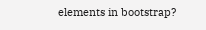elements in bootstrap?